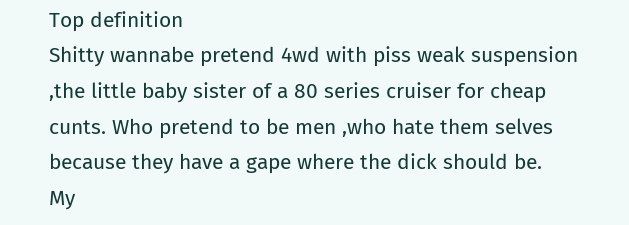Top definition
Shitty wannabe pretend 4wd with piss weak suspension ,the little baby sister of a 80 series cruiser for cheap cunts. Who pretend to be men ,who hate them selves because they have a gape where the dick should be.
My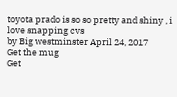toyota prado is so so pretty and shiny , i love snapping cvs
by Big westminster April 24, 2017
Get the mug
Get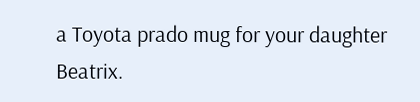a Toyota prado mug for your daughter Beatrix.